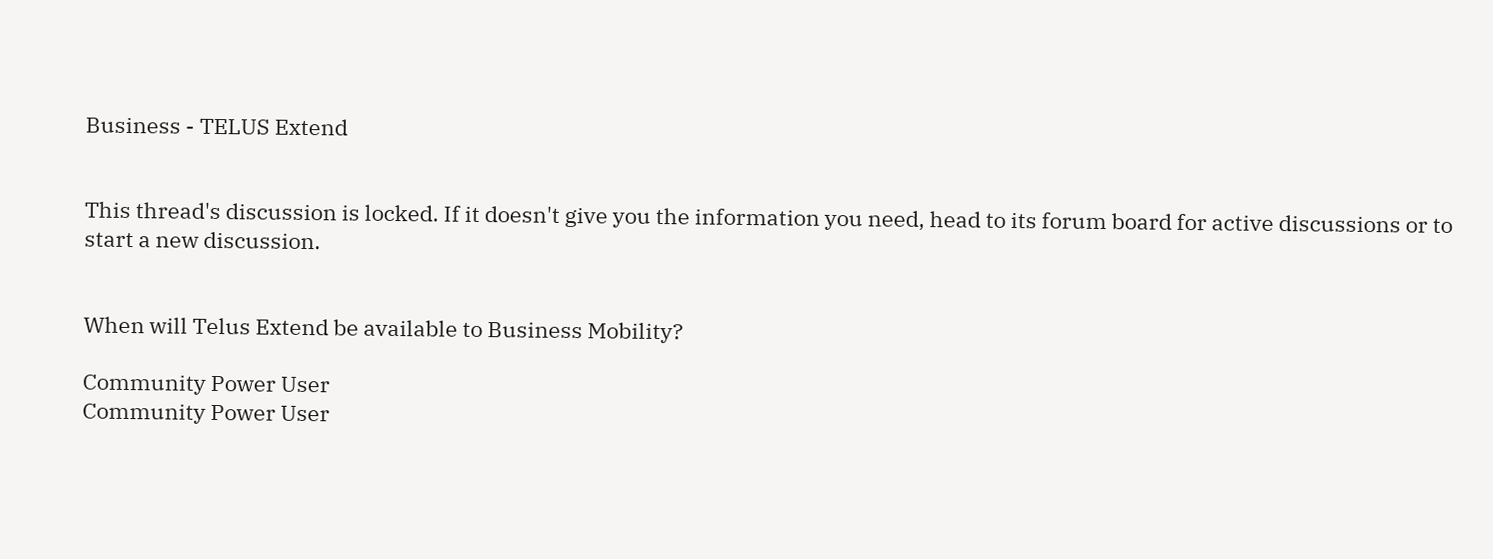Business - TELUS Extend


This thread's discussion is locked. If it doesn't give you the information you need, head to its forum board for active discussions or to start a new discussion.


When will Telus Extend be available to Business Mobility?

Community Power User
Community Power User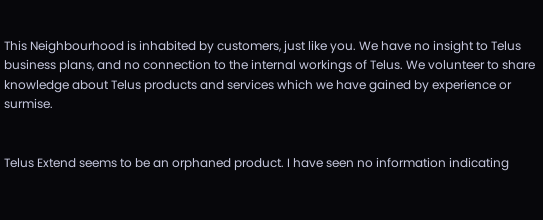This Neighbourhood is inhabited by customers, just like you. We have no insight to Telus business plans, and no connection to the internal workings of Telus. We volunteer to share knowledge about Telus products and services which we have gained by experience or surmise.


Telus Extend seems to be an orphaned product. I have seen no information indicating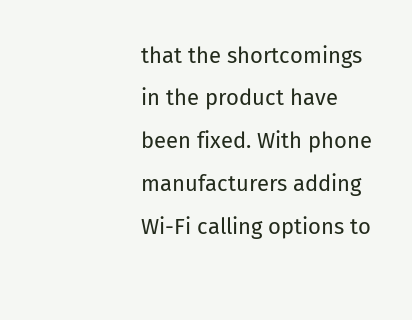that the shortcomings in the product have been fixed. With phone manufacturers adding Wi-Fi calling options to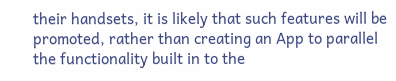their handsets, it is likely that such features will be promoted, rather than creating an App to parallel the functionality built in to the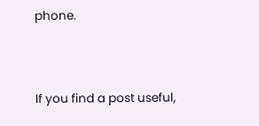phone.



If you find a post useful,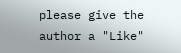please give the author a "Like"